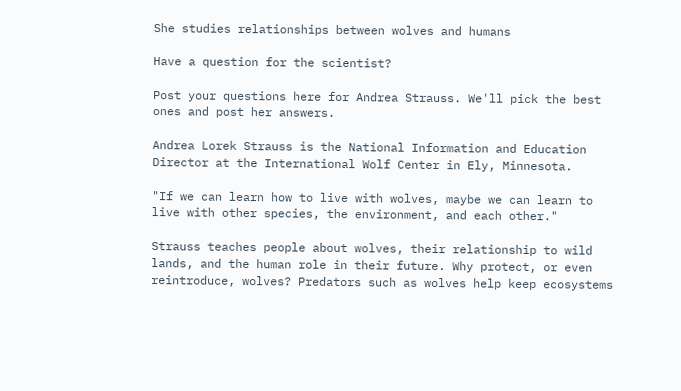She studies relationships between wolves and humans

Have a question for the scientist?

Post your questions here for Andrea Strauss. We'll pick the best ones and post her answers.

Andrea Lorek Strauss is the National Information and Education Director at the International Wolf Center in Ely, Minnesota.

"If we can learn how to live with wolves, maybe we can learn to live with other species, the environment, and each other."

Strauss teaches people about wolves, their relationship to wild lands, and the human role in their future. Why protect, or even reintroduce, wolves? Predators such as wolves help keep ecosystems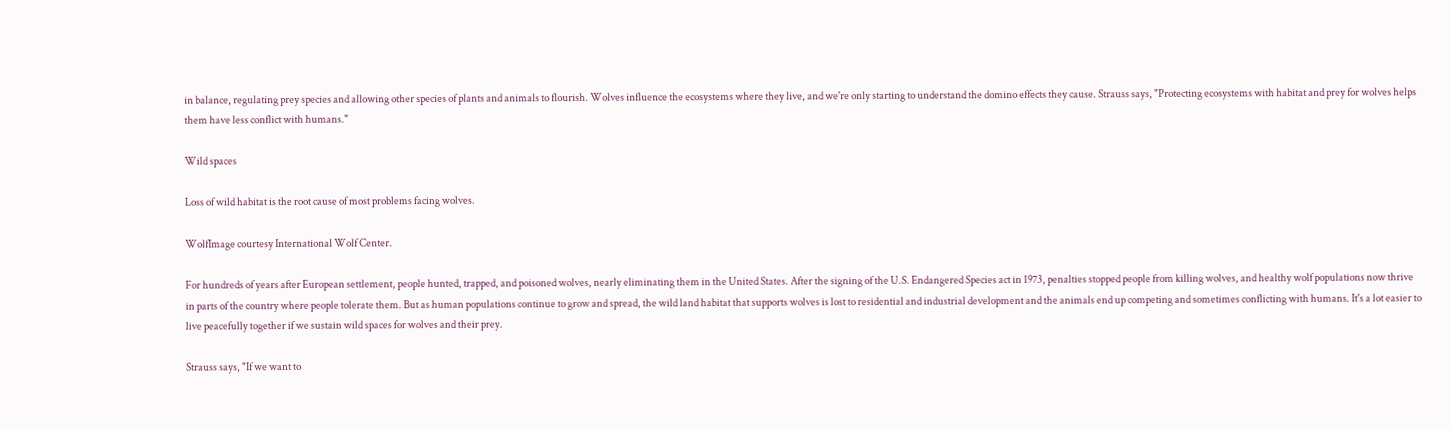in balance, regulating prey species and allowing other species of plants and animals to flourish. Wolves influence the ecosystems where they live, and we're only starting to understand the domino effects they cause. Strauss says, "Protecting ecosystems with habitat and prey for wolves helps them have less conflict with humans."

Wild spaces

Loss of wild habitat is the root cause of most problems facing wolves.

WolfImage courtesy International Wolf Center.

For hundreds of years after European settlement, people hunted, trapped, and poisoned wolves, nearly eliminating them in the United States. After the signing of the U.S. Endangered Species act in 1973, penalties stopped people from killing wolves, and healthy wolf populations now thrive in parts of the country where people tolerate them. But as human populations continue to grow and spread, the wild land habitat that supports wolves is lost to residential and industrial development and the animals end up competing and sometimes conflicting with humans. It's a lot easier to live peacefully together if we sustain wild spaces for wolves and their prey.

Strauss says, "If we want to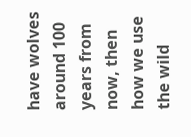have wolves around 100 years from now, then how we use the wild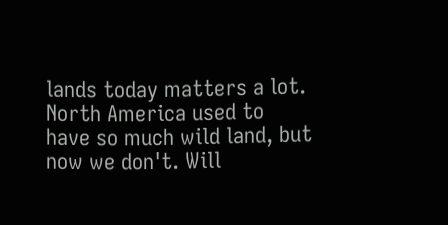lands today matters a lot. North America used to have so much wild land, but now we don't. Will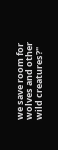we save room for wolves and other wild creatures?"